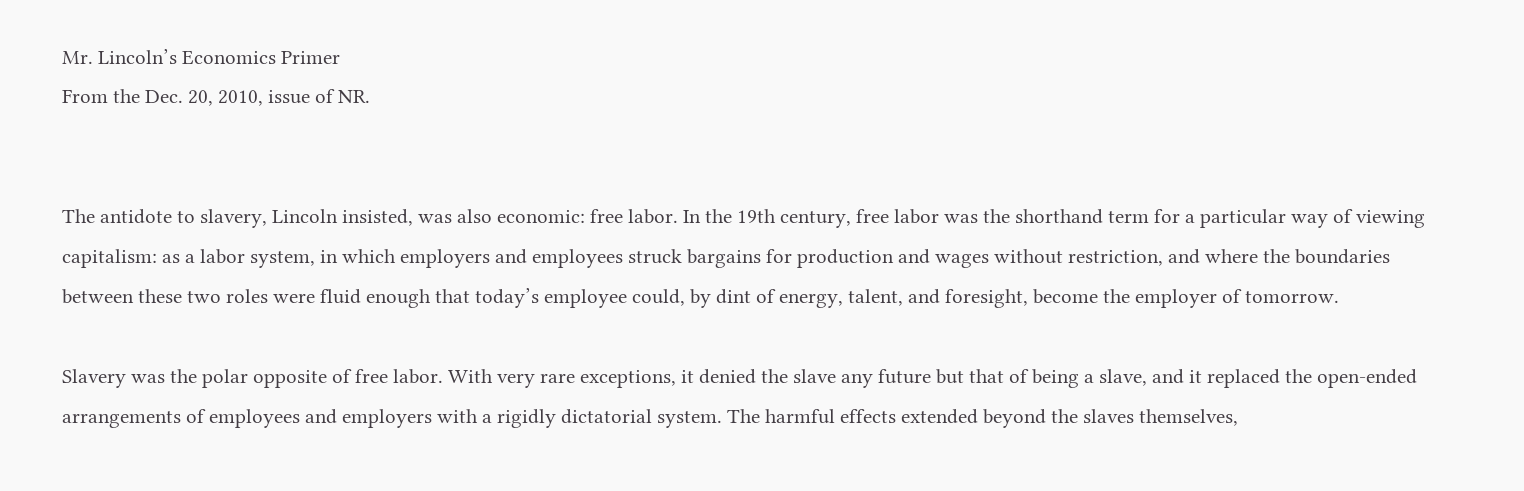Mr. Lincoln’s Economics Primer
From the Dec. 20, 2010, issue of NR.


The antidote to slavery, Lincoln insisted, was also economic: free labor. In the 19th century, free labor was the shorthand term for a particular way of viewing capitalism: as a labor system, in which employers and employees struck bargains for production and wages without restriction, and where the boundaries between these two roles were fluid enough that today’s employee could, by dint of energy, talent, and foresight, become the employer of tomorrow.

Slavery was the polar opposite of free labor. With very rare exceptions, it denied the slave any future but that of being a slave, and it replaced the open-ended arrangements of employees and employers with a rigidly dictatorial system. The harmful effects extended beyond the slaves themselves,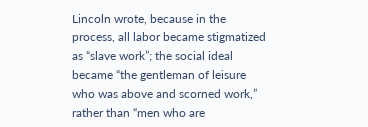Lincoln wrote, because in the process, all labor became stigmatized as “slave work”; the social ideal became “the gentleman of leisure who was above and scorned work,” rather than “men who are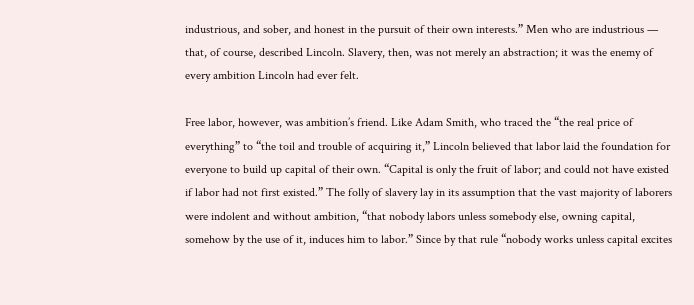industrious, and sober, and honest in the pursuit of their own interests.” Men who are industrious — that, of course, described Lincoln. Slavery, then, was not merely an abstraction; it was the enemy of every ambition Lincoln had ever felt.

Free labor, however, was ambition’s friend. Like Adam Smith, who traced the “the real price of everything” to “the toil and trouble of acquiring it,” Lincoln believed that labor laid the foundation for everyone to build up capital of their own. “Capital is only the fruit of labor; and could not have existed if labor had not first existed.” The folly of slavery lay in its assumption that the vast majority of laborers were indolent and without ambition, “that nobody labors unless somebody else, owning capital, somehow by the use of it, induces him to labor.” Since by that rule “nobody works unless capital excites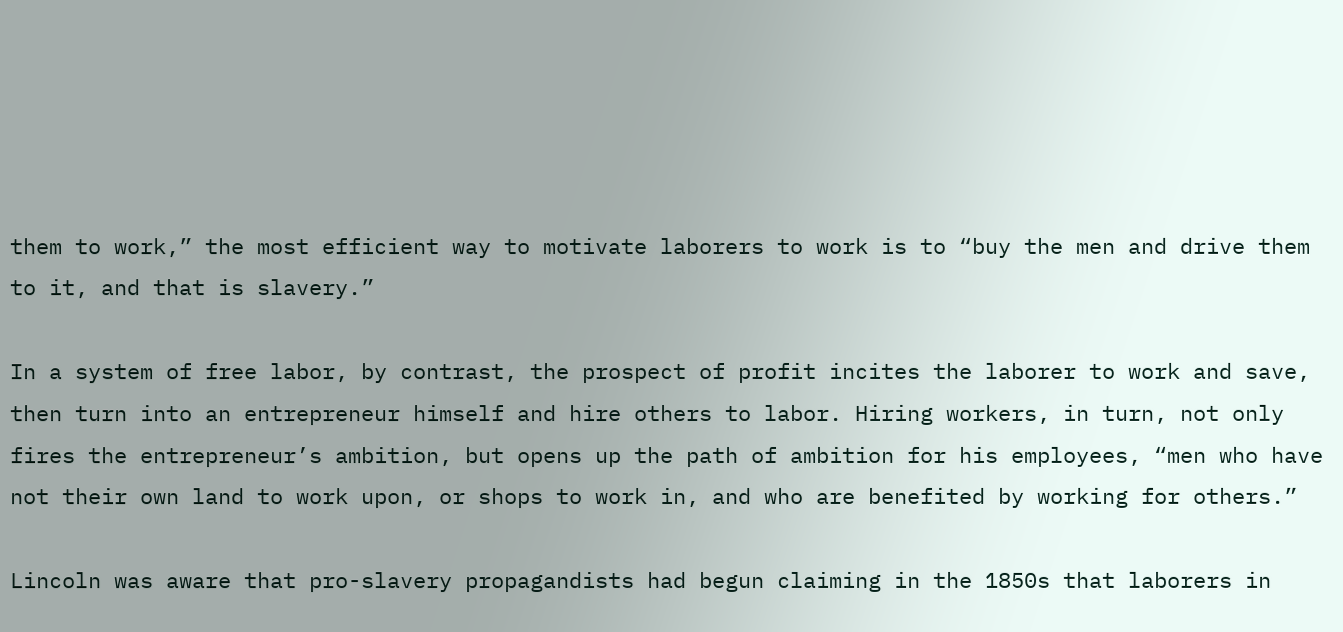them to work,” the most efficient way to motivate laborers to work is to “buy the men and drive them to it, and that is slavery.”

In a system of free labor, by contrast, the prospect of profit incites the laborer to work and save, then turn into an entrepreneur himself and hire others to labor. Hiring workers, in turn, not only fires the entrepreneur’s ambition, but opens up the path of ambition for his employees, “men who have not their own land to work upon, or shops to work in, and who are benefited by working for others.”

Lincoln was aware that pro-slavery propagandists had begun claiming in the 1850s that laborers in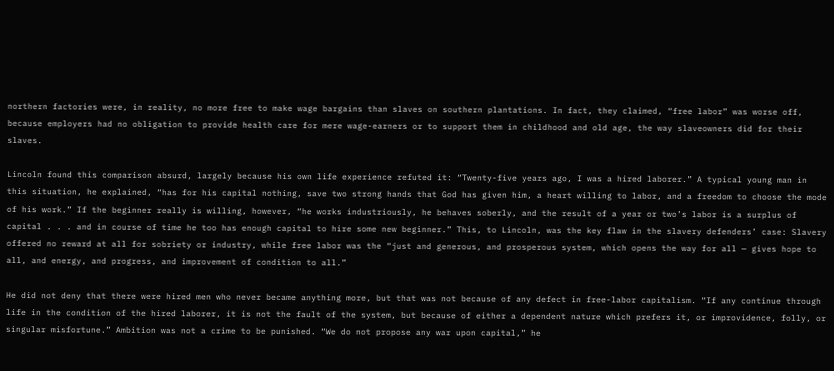northern factories were, in reality, no more free to make wage bargains than slaves on southern plantations. In fact, they claimed, “free labor” was worse off, because employers had no obligation to provide health care for mere wage-earners or to support them in childhood and old age, the way slaveowners did for their slaves.

Lincoln found this comparison absurd, largely because his own life experience refuted it: “Twenty-five years ago, I was a hired laborer.” A typical young man in this situation, he explained, “has for his capital nothing, save two strong hands that God has given him, a heart willing to labor, and a freedom to choose the mode of his work.” If the beginner really is willing, however, “he works industriously, he behaves soberly, and the result of a year or two’s labor is a surplus of capital . . . and in course of time he too has enough capital to hire some new beginner.” This, to Lincoln, was the key flaw in the slavery defenders’ case: Slavery offered no reward at all for sobriety or industry, while free labor was the “just and generous, and prosperous system, which opens the way for all — gives hope to all, and energy, and progress, and improvement of condition to all.”

He did not deny that there were hired men who never became anything more, but that was not because of any defect in free-labor capitalism. “If any continue through life in the condition of the hired laborer, it is not the fault of the system, but because of either a dependent nature which prefers it, or improvidence, folly, or singular misfortune.” Ambition was not a crime to be punished. “We do not propose any war upon capital,” he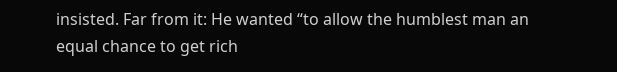insisted. Far from it: He wanted “to allow the humblest man an equal chance to get rich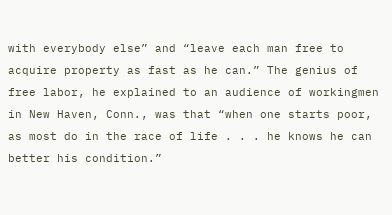with everybody else” and “leave each man free to acquire property as fast as he can.” The genius of free labor, he explained to an audience of workingmen in New Haven, Conn., was that “when one starts poor, as most do in the race of life . . . he knows he can better his condition.”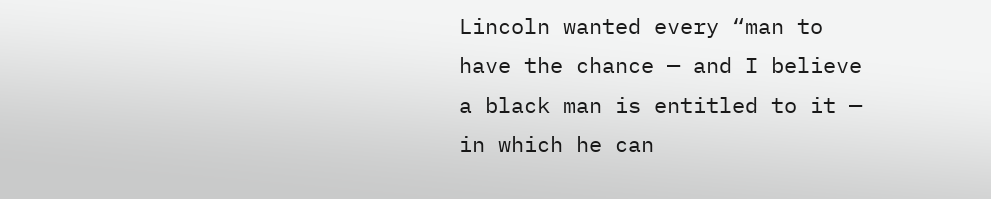Lincoln wanted every “man to have the chance — and I believe a black man is entitled to it — in which he can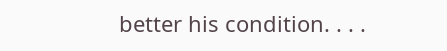better his condition. . . .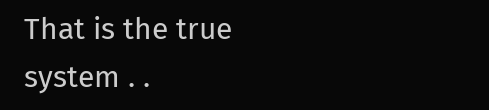That is the true system . .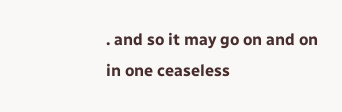. and so it may go on and on in one ceaseless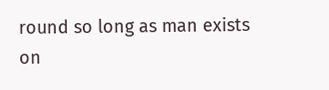round so long as man exists on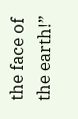the face of the earth!”